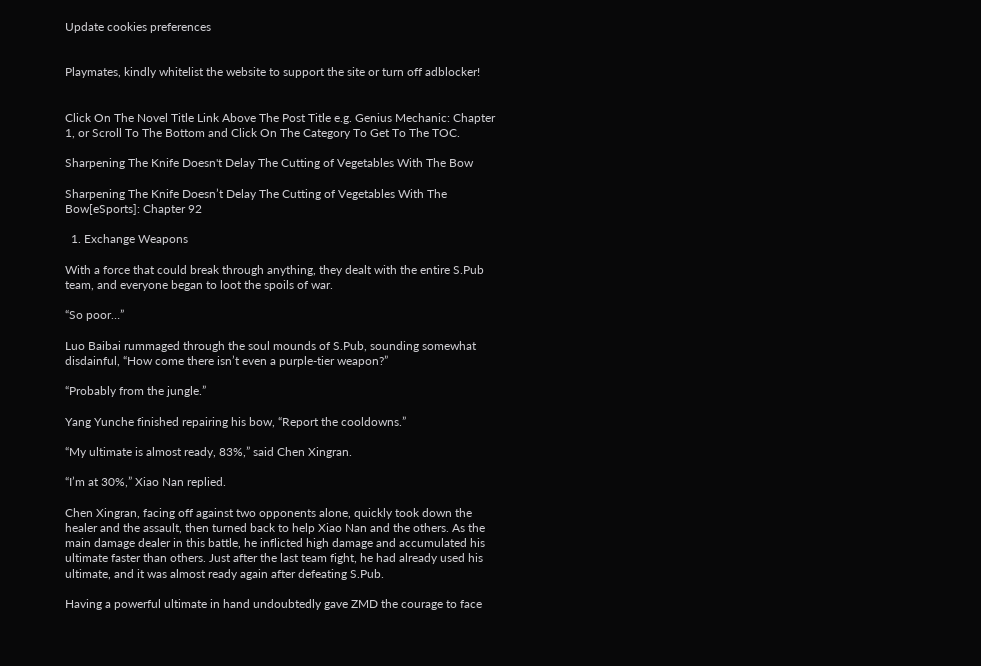Update cookies preferences


Playmates, kindly whitelist the website to support the site or turn off adblocker!


Click On The Novel Title Link Above The Post Title e.g. Genius Mechanic: Chapter 1, or Scroll To The Bottom and Click On The Category To Get To The TOC.

Sharpening The Knife Doesn't Delay The Cutting of Vegetables With The Bow

Sharpening The Knife Doesn’t Delay The Cutting of Vegetables With The Bow[eSports]: Chapter 92

  1. Exchange Weapons

With a force that could break through anything, they dealt with the entire S.Pub team, and everyone began to loot the spoils of war.

“So poor…”

Luo Baibai rummaged through the soul mounds of S.Pub, sounding somewhat disdainful, “How come there isn’t even a purple-tier weapon?”

“Probably from the jungle.”

Yang Yunche finished repairing his bow, “Report the cooldowns.”

“My ultimate is almost ready, 83%,” said Chen Xingran.

“I’m at 30%,” Xiao Nan replied.

Chen Xingran, facing off against two opponents alone, quickly took down the healer and the assault, then turned back to help Xiao Nan and the others. As the main damage dealer in this battle, he inflicted high damage and accumulated his ultimate faster than others. Just after the last team fight, he had already used his ultimate, and it was almost ready again after defeating S.Pub.

Having a powerful ultimate in hand undoubtedly gave ZMD the courage to face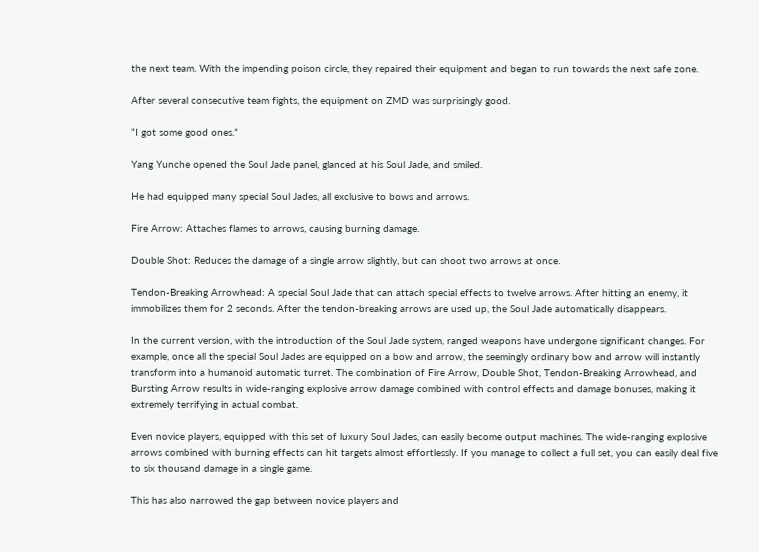the next team. With the impending poison circle, they repaired their equipment and began to run towards the next safe zone.

After several consecutive team fights, the equipment on ZMD was surprisingly good.

“I got some good ones.”

Yang Yunche opened the Soul Jade panel, glanced at his Soul Jade, and smiled.

He had equipped many special Soul Jades, all exclusive to bows and arrows.

Fire Arrow: Attaches flames to arrows, causing burning damage.

Double Shot: Reduces the damage of a single arrow slightly, but can shoot two arrows at once.

Tendon-Breaking Arrowhead: A special Soul Jade that can attach special effects to twelve arrows. After hitting an enemy, it immobilizes them for 2 seconds. After the tendon-breaking arrows are used up, the Soul Jade automatically disappears.

In the current version, with the introduction of the Soul Jade system, ranged weapons have undergone significant changes. For example, once all the special Soul Jades are equipped on a bow and arrow, the seemingly ordinary bow and arrow will instantly transform into a humanoid automatic turret. The combination of Fire Arrow, Double Shot, Tendon-Breaking Arrowhead, and Bursting Arrow results in wide-ranging explosive arrow damage combined with control effects and damage bonuses, making it extremely terrifying in actual combat.

Even novice players, equipped with this set of luxury Soul Jades, can easily become output machines. The wide-ranging explosive arrows combined with burning effects can hit targets almost effortlessly. If you manage to collect a full set, you can easily deal five to six thousand damage in a single game.

This has also narrowed the gap between novice players and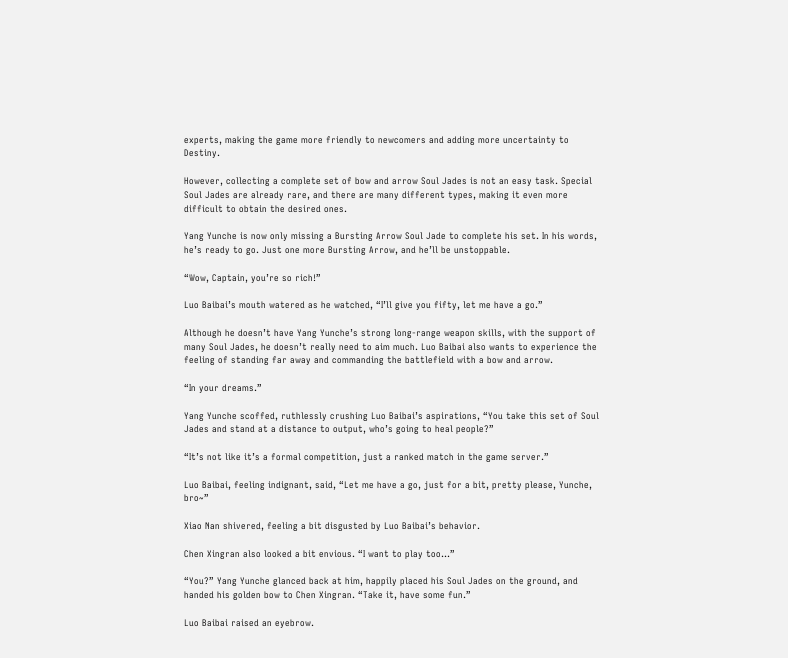experts, making the game more friendly to newcomers and adding more uncertainty to Destiny.

However, collecting a complete set of bow and arrow Soul Jades is not an easy task. Special Soul Jades are already rare, and there are many different types, making it even more difficult to obtain the desired ones.

Yang Yunche is now only missing a Bursting Arrow Soul Jade to complete his set. In his words, he’s ready to go. Just one more Bursting Arrow, and he’ll be unstoppable.

“Wow, Captain, you’re so rich!”

Luo Baibai’s mouth watered as he watched, “I’ll give you fifty, let me have a go.”

Although he doesn’t have Yang Yunche’s strong long-range weapon skills, with the support of many Soul Jades, he doesn’t really need to aim much. Luo Baibai also wants to experience the feeling of standing far away and commanding the battlefield with a bow and arrow.

“In your dreams.”

Yang Yunche scoffed, ruthlessly crushing Luo Baibai’s aspirations, “You take this set of Soul Jades and stand at a distance to output, who’s going to heal people?”

“It’s not like it’s a formal competition, just a ranked match in the game server.”

Luo Baibai, feeling indignant, said, “Let me have a go, just for a bit, pretty please, Yunche, bro~”

Xiao Nan shivered, feeling a bit disgusted by Luo Baibai’s behavior.

Chen Xingran also looked a bit envious. “I want to play too…”

“You?” Yang Yunche glanced back at him, happily placed his Soul Jades on the ground, and handed his golden bow to Chen Xingran. “Take it, have some fun.”

Luo Baibai raised an eyebrow.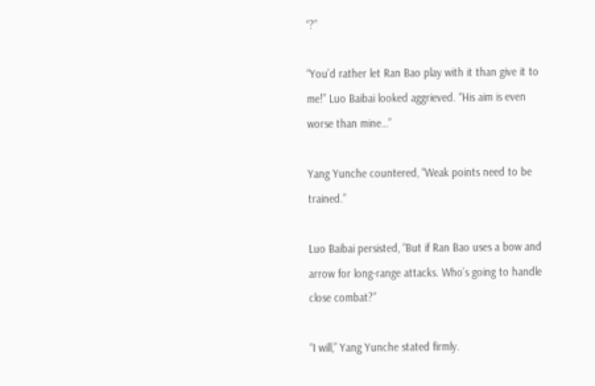“?”

“You’d rather let Ran Bao play with it than give it to me!” Luo Baibai looked aggrieved. “His aim is even worse than mine…”

Yang Yunche countered, “Weak points need to be trained.”

Luo Baibai persisted, “But if Ran Bao uses a bow and arrow for long-range attacks. Who’s going to handle close combat?”

“I will,” Yang Yunche stated firmly.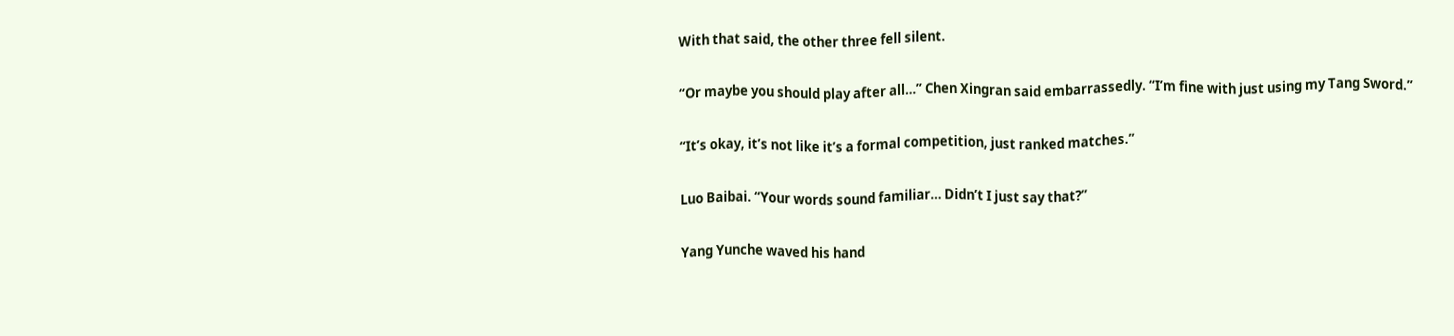With that said, the other three fell silent.

“Or maybe you should play after all…” Chen Xingran said embarrassedly. “I’m fine with just using my Tang Sword.”

“It’s okay, it’s not like it’s a formal competition, just ranked matches.”

Luo Baibai. “Your words sound familiar… Didn’t I just say that?”

Yang Yunche waved his hand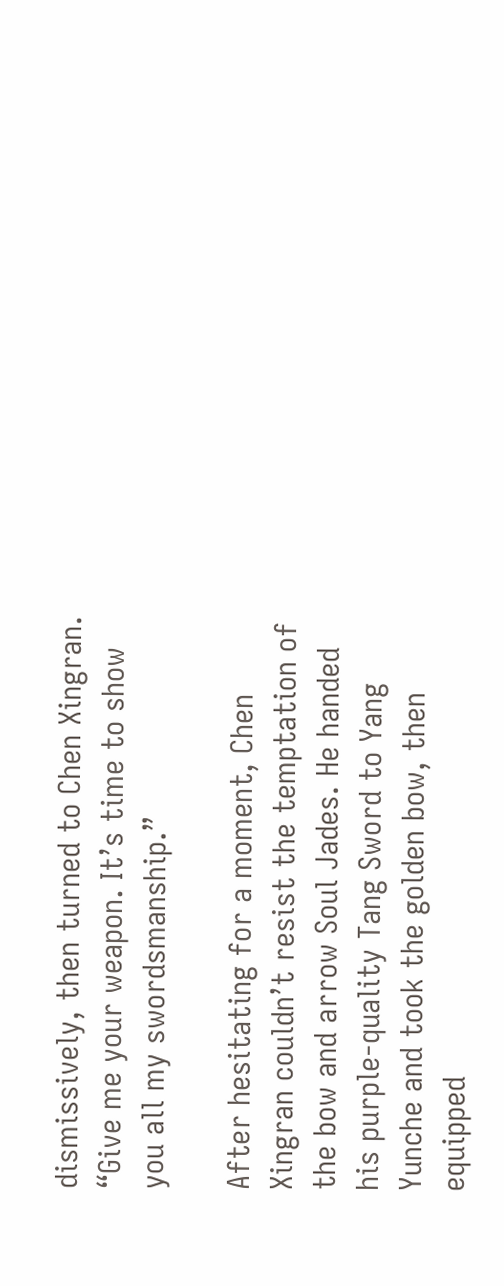dismissively, then turned to Chen Xingran. “Give me your weapon. It’s time to show you all my swordsmanship.”

After hesitating for a moment, Chen Xingran couldn’t resist the temptation of the bow and arrow Soul Jades. He handed his purple-quality Tang Sword to Yang Yunche and took the golden bow, then equipped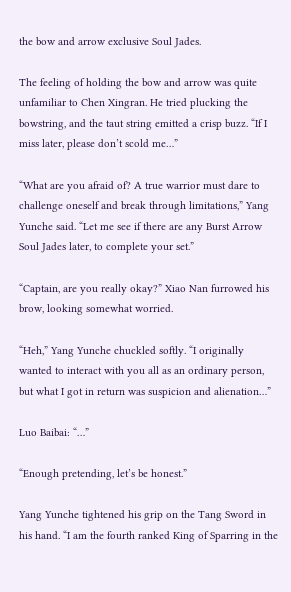the bow and arrow exclusive Soul Jades.

The feeling of holding the bow and arrow was quite unfamiliar to Chen Xingran. He tried plucking the bowstring, and the taut string emitted a crisp buzz. “If I miss later, please don’t scold me…”

“What are you afraid of? A true warrior must dare to challenge oneself and break through limitations,” Yang Yunche said. “Let me see if there are any Burst Arrow Soul Jades later, to complete your set.”

“Captain, are you really okay?” Xiao Nan furrowed his brow, looking somewhat worried.

“Heh,” Yang Yunche chuckled softly. “I originally wanted to interact with you all as an ordinary person, but what I got in return was suspicion and alienation…”

Luo Baibai: “…”

“Enough pretending, let’s be honest.”

Yang Yunche tightened his grip on the Tang Sword in his hand. “I am the fourth ranked King of Sparring in the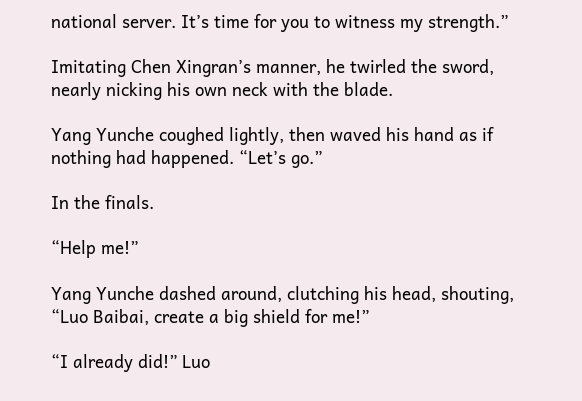national server. It’s time for you to witness my strength.”

Imitating Chen Xingran’s manner, he twirled the sword, nearly nicking his own neck with the blade.

Yang Yunche coughed lightly, then waved his hand as if nothing had happened. “Let’s go.”

In the finals.

“Help me!”

Yang Yunche dashed around, clutching his head, shouting, “Luo Baibai, create a big shield for me!”

“I already did!” Luo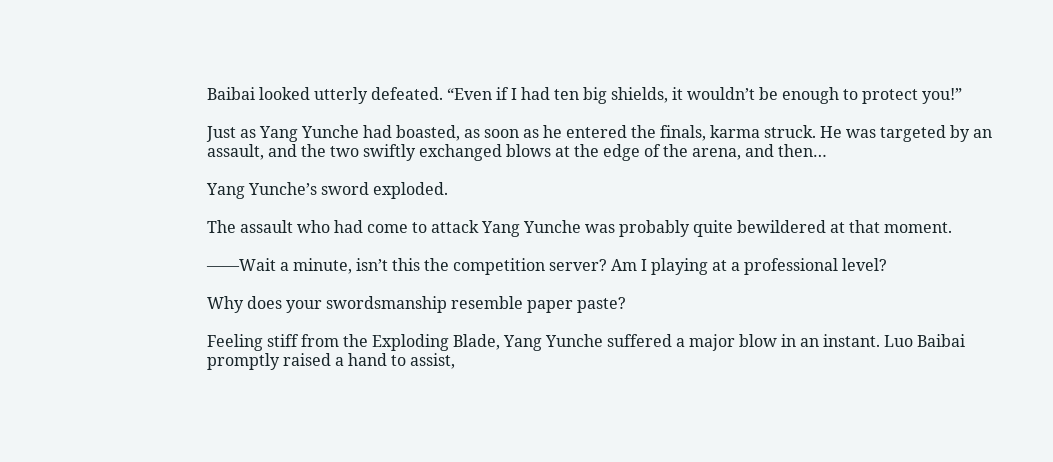Baibai looked utterly defeated. “Even if I had ten big shields, it wouldn’t be enough to protect you!”

Just as Yang Yunche had boasted, as soon as he entered the finals, karma struck. He was targeted by an assault, and the two swiftly exchanged blows at the edge of the arena, and then…

Yang Yunche’s sword exploded.

The assault who had come to attack Yang Yunche was probably quite bewildered at that moment.

——Wait a minute, isn’t this the competition server? Am I playing at a professional level?

Why does your swordsmanship resemble paper paste?

Feeling stiff from the Exploding Blade, Yang Yunche suffered a major blow in an instant. Luo Baibai promptly raised a hand to assist,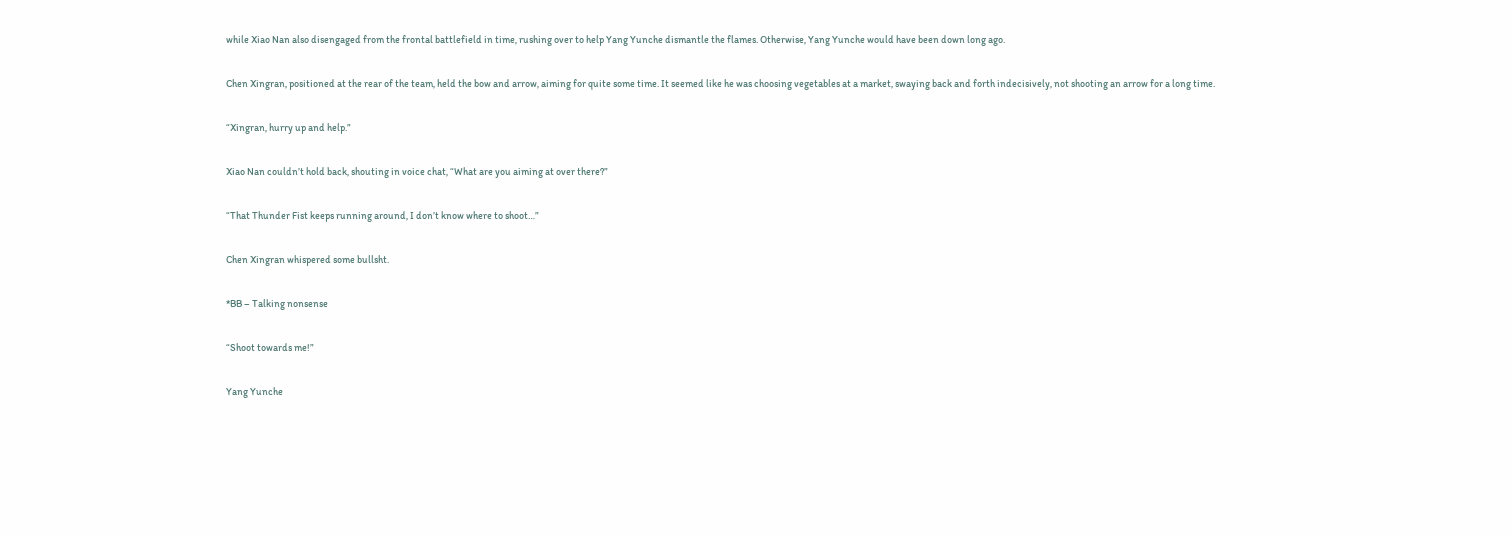while Xiao Nan also disengaged from the frontal battlefield in time, rushing over to help Yang Yunche dismantle the flames. Otherwise, Yang Yunche would have been down long ago.

Chen Xingran, positioned at the rear of the team, held the bow and arrow, aiming for quite some time. It seemed like he was choosing vegetables at a market, swaying back and forth indecisively, not shooting an arrow for a long time.

“Xingran, hurry up and help.”

Xiao Nan couldn’t hold back, shouting in voice chat, “What are you aiming at over there?”

“That Thunder Fist keeps running around, I don’t know where to shoot…”

Chen Xingran whispered some bullsht.

*BB – Talking nonsense

“Shoot towards me!”

Yang Yunche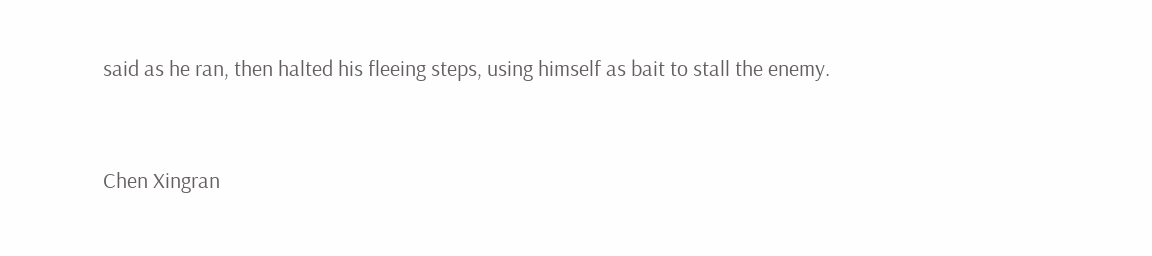said as he ran, then halted his fleeing steps, using himself as bait to stall the enemy.


Chen Xingran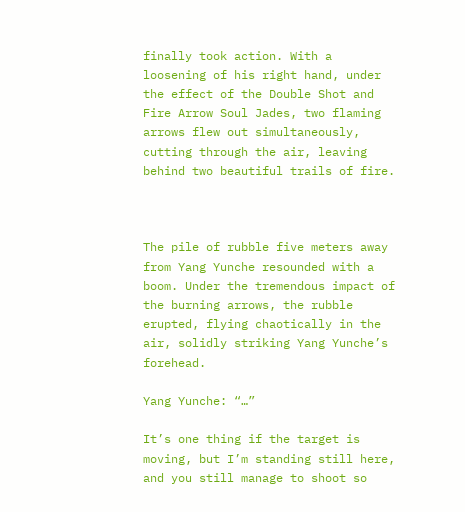finally took action. With a loosening of his right hand, under the effect of the Double Shot and Fire Arrow Soul Jades, two flaming arrows flew out simultaneously, cutting through the air, leaving behind two beautiful trails of fire.



The pile of rubble five meters away from Yang Yunche resounded with a boom. Under the tremendous impact of the burning arrows, the rubble erupted, flying chaotically in the air, solidly striking Yang Yunche’s forehead.

Yang Yunche: “…”

It’s one thing if the target is moving, but I’m standing still here, and you still manage to shoot so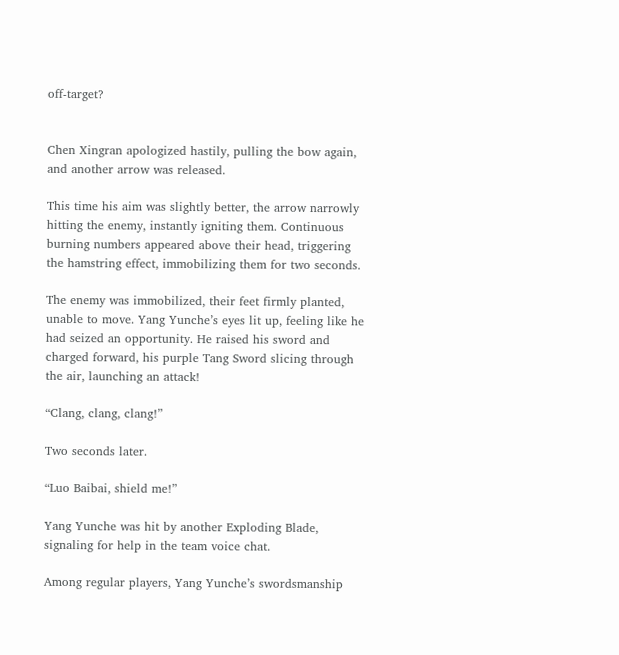off-target?


Chen Xingran apologized hastily, pulling the bow again, and another arrow was released.

This time his aim was slightly better, the arrow narrowly hitting the enemy, instantly igniting them. Continuous burning numbers appeared above their head, triggering the hamstring effect, immobilizing them for two seconds.

The enemy was immobilized, their feet firmly planted, unable to move. Yang Yunche’s eyes lit up, feeling like he had seized an opportunity. He raised his sword and charged forward, his purple Tang Sword slicing through the air, launching an attack!

“Clang, clang, clang!”

Two seconds later.

“Luo Baibai, shield me!”

Yang Yunche was hit by another Exploding Blade, signaling for help in the team voice chat.

Among regular players, Yang Yunche’s swordsmanship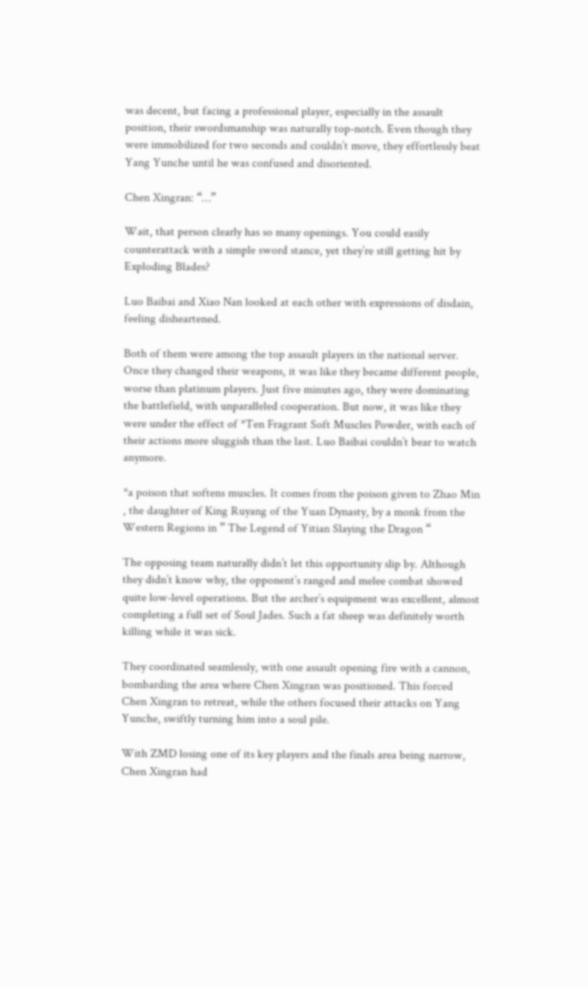was decent, but facing a professional player, especially in the assault position, their swordsmanship was naturally top-notch. Even though they were immobilized for two seconds and couldn’t move, they effortlessly beat Yang Yunche until he was confused and disoriented.

Chen Xingran: “…”

Wait, that person clearly has so many openings. You could easily counterattack with a simple sword stance, yet they’re still getting hit by Exploding Blades?

Luo Baibai and Xiao Nan looked at each other with expressions of disdain, feeling disheartened.

Both of them were among the top assault players in the national server. Once they changed their weapons, it was like they became different people, worse than platinum players. Just five minutes ago, they were dominating the battlefield, with unparalleled cooperation. But now, it was like they were under the effect of *Ten Fragrant Soft Muscles Powder, with each of their actions more sluggish than the last. Luo Baibai couldn’t bear to watch anymore.

*a poison that softens muscles. It comes from the poison given to Zhao Min , the daughter of King Ruyang of the Yuan Dynasty, by a monk from the Western Regions in ” The Legend of Yitian Slaying the Dragon “

The opposing team naturally didn’t let this opportunity slip by. Although they didn’t know why, the opponent’s ranged and melee combat showed quite low-level operations. But the archer’s equipment was excellent, almost completing a full set of Soul Jades. Such a fat sheep was definitely worth killing while it was sick.

They coordinated seamlessly, with one assault opening fire with a cannon, bombarding the area where Chen Xingran was positioned. This forced Chen Xingran to retreat, while the others focused their attacks on Yang Yunche, swiftly turning him into a soul pile.

With ZMD losing one of its key players and the finals area being narrow, Chen Xingran had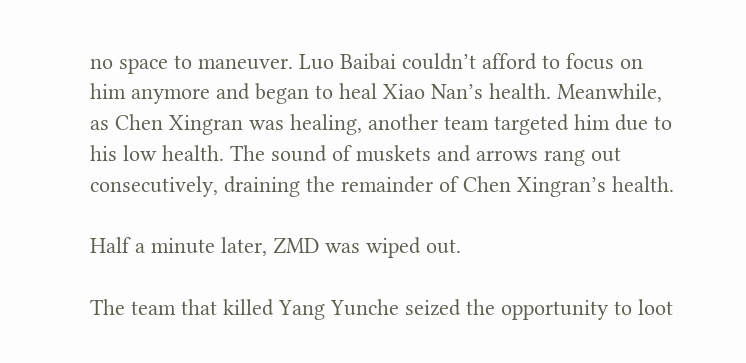no space to maneuver. Luo Baibai couldn’t afford to focus on him anymore and began to heal Xiao Nan’s health. Meanwhile, as Chen Xingran was healing, another team targeted him due to his low health. The sound of muskets and arrows rang out consecutively, draining the remainder of Chen Xingran’s health.

Half a minute later, ZMD was wiped out.

The team that killed Yang Yunche seized the opportunity to loot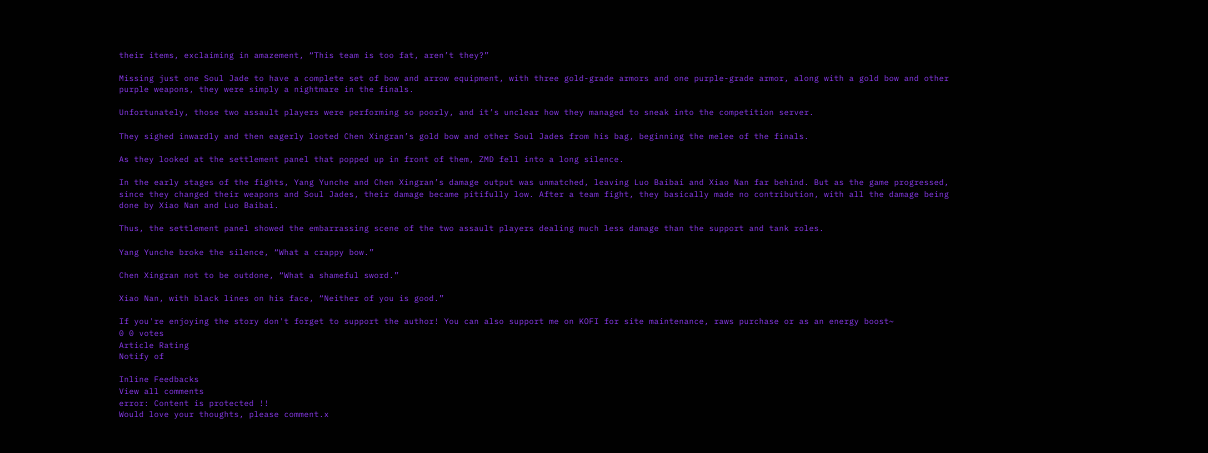their items, exclaiming in amazement, “This team is too fat, aren’t they?”

Missing just one Soul Jade to have a complete set of bow and arrow equipment, with three gold-grade armors and one purple-grade armor, along with a gold bow and other purple weapons, they were simply a nightmare in the finals.

Unfortunately, those two assault players were performing so poorly, and it’s unclear how they managed to sneak into the competition server.

They sighed inwardly and then eagerly looted Chen Xingran’s gold bow and other Soul Jades from his bag, beginning the melee of the finals.

As they looked at the settlement panel that popped up in front of them, ZMD fell into a long silence.

In the early stages of the fights, Yang Yunche and Chen Xingran’s damage output was unmatched, leaving Luo Baibai and Xiao Nan far behind. But as the game progressed, since they changed their weapons and Soul Jades, their damage became pitifully low. After a team fight, they basically made no contribution, with all the damage being done by Xiao Nan and Luo Baibai.

Thus, the settlement panel showed the embarrassing scene of the two assault players dealing much less damage than the support and tank roles.

Yang Yunche broke the silence, “What a crappy bow.”

Chen Xingran not to be outdone, “What a shameful sword.”

Xiao Nan, with black lines on his face, “Neither of you is good.”

If you're enjoying the story don't forget to support the author! You can also support me on KOFI for site maintenance, raws purchase or as an energy boost~
0 0 votes
Article Rating
Notify of

Inline Feedbacks
View all comments
error: Content is protected !!
Would love your thoughts, please comment.x